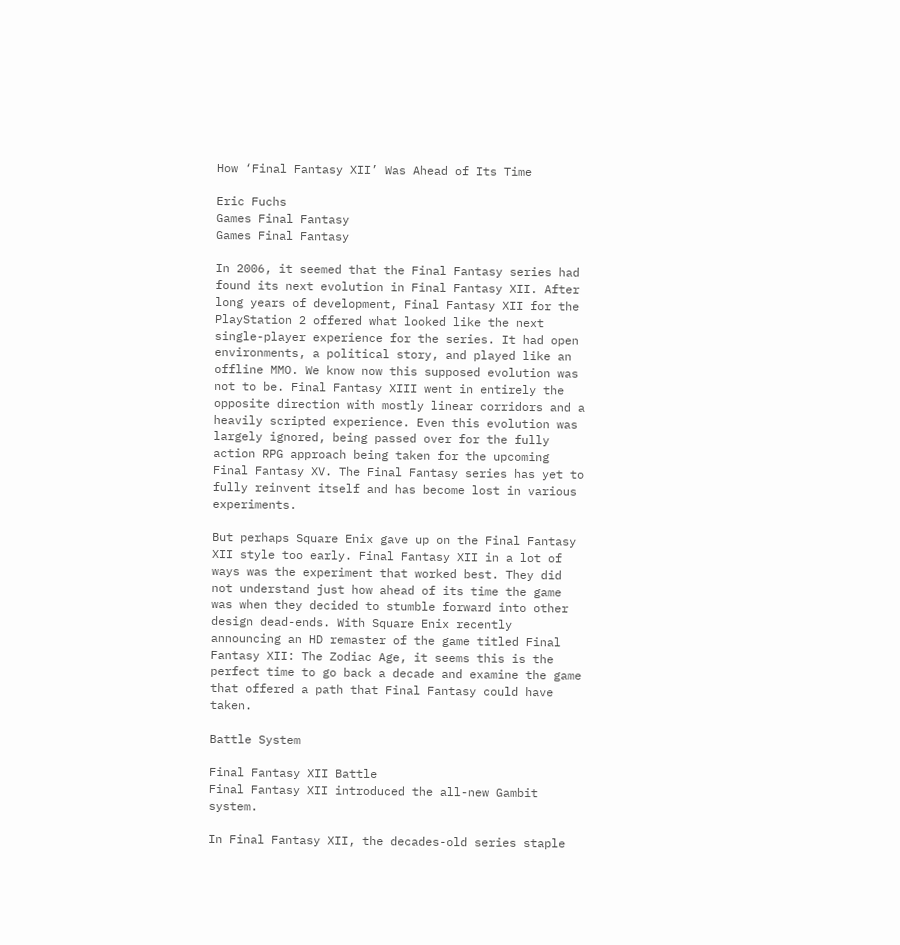How ‘Final Fantasy XII’ Was Ahead of Its Time

Eric Fuchs
Games Final Fantasy
Games Final Fantasy

In 2006, it seemed that the Final Fantasy series had found its next evolution in Final Fantasy XII. After long years of development, Final Fantasy XII for the PlayStation 2 offered what looked like the next single-player experience for the series. It had open environments, a political story, and played like an offline MMO. We know now this supposed evolution was not to be. Final Fantasy XIII went in entirely the opposite direction with mostly linear corridors and a heavily scripted experience. Even this evolution was largely ignored, being passed over for the fully action RPG approach being taken for the upcoming Final Fantasy XV. The Final Fantasy series has yet to fully reinvent itself and has become lost in various experiments.

But perhaps Square Enix gave up on the Final Fantasy XII style too early. Final Fantasy XII in a lot of ways was the experiment that worked best. They did not understand just how ahead of its time the game was when they decided to stumble forward into other design dead-ends. With Square Enix recently announcing an HD remaster of the game titled Final Fantasy XII: The Zodiac Age, it seems this is the perfect time to go back a decade and examine the game that offered a path that Final Fantasy could have taken.

Battle System

Final Fantasy XII Battle
Final Fantasy XII introduced the all-new Gambit system.

In Final Fantasy XII, the decades-old series staple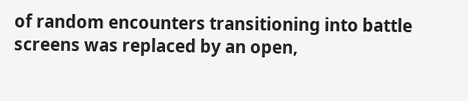of random encounters transitioning into battle screens was replaced by an open,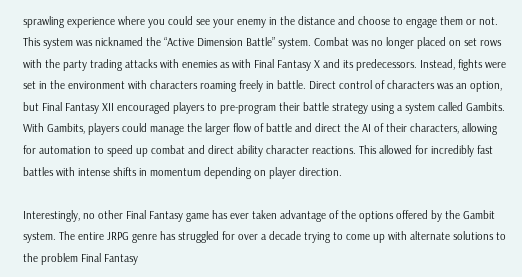sprawling experience where you could see your enemy in the distance and choose to engage them or not. This system was nicknamed the “Active Dimension Battle” system. Combat was no longer placed on set rows with the party trading attacks with enemies as with Final Fantasy X and its predecessors. Instead, fights were set in the environment with characters roaming freely in battle. Direct control of characters was an option, but Final Fantasy XII encouraged players to pre-program their battle strategy using a system called Gambits. With Gambits, players could manage the larger flow of battle and direct the AI of their characters, allowing for automation to speed up combat and direct ability character reactions. This allowed for incredibly fast battles with intense shifts in momentum depending on player direction.

Interestingly, no other Final Fantasy game has ever taken advantage of the options offered by the Gambit system. The entire JRPG genre has struggled for over a decade trying to come up with alternate solutions to the problem Final Fantasy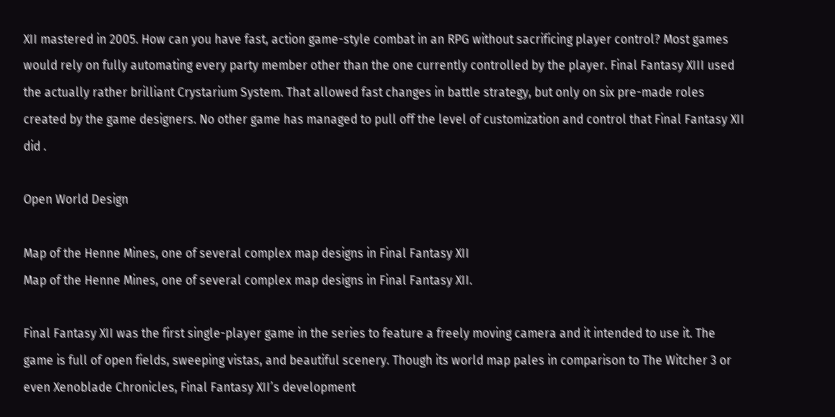XII mastered in 2005. How can you have fast, action game-style combat in an RPG without sacrificing player control? Most games would rely on fully automating every party member other than the one currently controlled by the player. Final Fantasy XIII used the actually rather brilliant Crystarium System. That allowed fast changes in battle strategy, but only on six pre-made roles created by the game designers. No other game has managed to pull off the level of customization and control that Final Fantasy XII did .

Open World Design

Map of the Henne Mines, one of several complex map designs in Final Fantasy XII
Map of the Henne Mines, one of several complex map designs in Final Fantasy XII.

Final Fantasy XII was the first single-player game in the series to feature a freely moving camera and it intended to use it. The game is full of open fields, sweeping vistas, and beautiful scenery. Though its world map pales in comparison to The Witcher 3 or even Xenoblade Chronicles, Final Fantasy XII’s development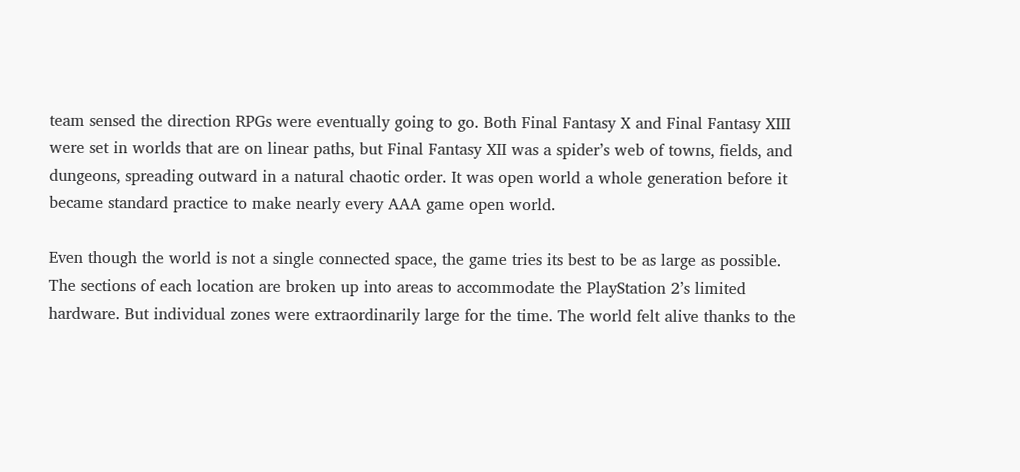team sensed the direction RPGs were eventually going to go. Both Final Fantasy X and Final Fantasy XIII were set in worlds that are on linear paths, but Final Fantasy XII was a spider’s web of towns, fields, and dungeons, spreading outward in a natural chaotic order. It was open world a whole generation before it became standard practice to make nearly every AAA game open world.

Even though the world is not a single connected space, the game tries its best to be as large as possible. The sections of each location are broken up into areas to accommodate the PlayStation 2’s limited hardware. But individual zones were extraordinarily large for the time. The world felt alive thanks to the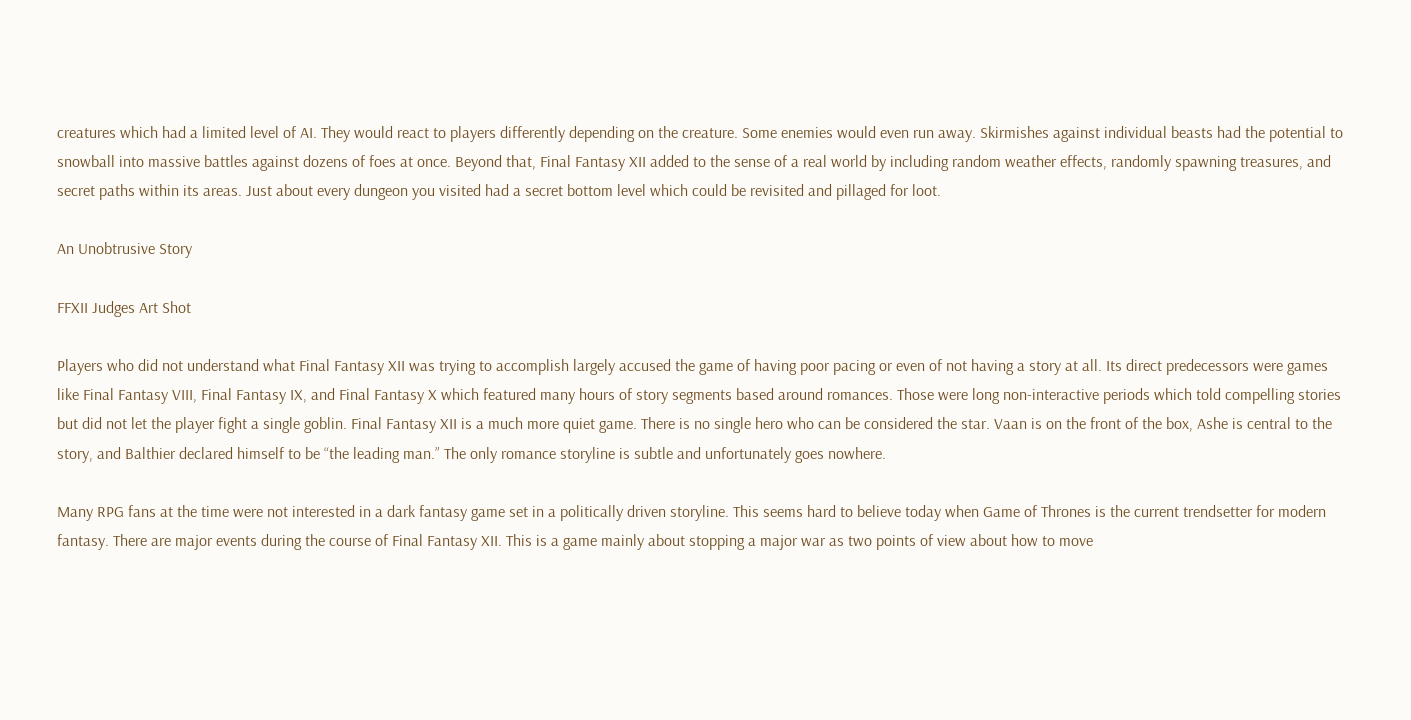creatures which had a limited level of AI. They would react to players differently depending on the creature. Some enemies would even run away. Skirmishes against individual beasts had the potential to snowball into massive battles against dozens of foes at once. Beyond that, Final Fantasy XII added to the sense of a real world by including random weather effects, randomly spawning treasures, and secret paths within its areas. Just about every dungeon you visited had a secret bottom level which could be revisited and pillaged for loot.

An Unobtrusive Story

FFXII Judges Art Shot

Players who did not understand what Final Fantasy XII was trying to accomplish largely accused the game of having poor pacing or even of not having a story at all. Its direct predecessors were games like Final Fantasy VIII, Final Fantasy IX, and Final Fantasy X which featured many hours of story segments based around romances. Those were long non-interactive periods which told compelling stories but did not let the player fight a single goblin. Final Fantasy XII is a much more quiet game. There is no single hero who can be considered the star. Vaan is on the front of the box, Ashe is central to the story, and Balthier declared himself to be “the leading man.” The only romance storyline is subtle and unfortunately goes nowhere.

Many RPG fans at the time were not interested in a dark fantasy game set in a politically driven storyline. This seems hard to believe today when Game of Thrones is the current trendsetter for modern fantasy. There are major events during the course of Final Fantasy XII. This is a game mainly about stopping a major war as two points of view about how to move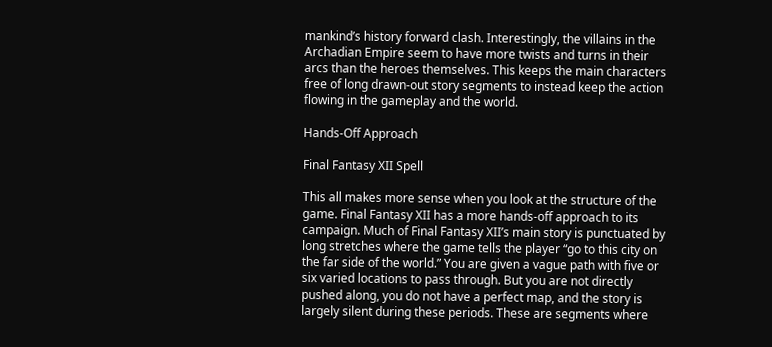mankind’s history forward clash. Interestingly, the villains in the Archadian Empire seem to have more twists and turns in their arcs than the heroes themselves. This keeps the main characters free of long drawn-out story segments to instead keep the action flowing in the gameplay and the world.

Hands-Off Approach

Final Fantasy XII Spell

This all makes more sense when you look at the structure of the game. Final Fantasy XII has a more hands-off approach to its campaign. Much of Final Fantasy XII’s main story is punctuated by long stretches where the game tells the player “go to this city on the far side of the world.” You are given a vague path with five or six varied locations to pass through. But you are not directly pushed along, you do not have a perfect map, and the story is largely silent during these periods. These are segments where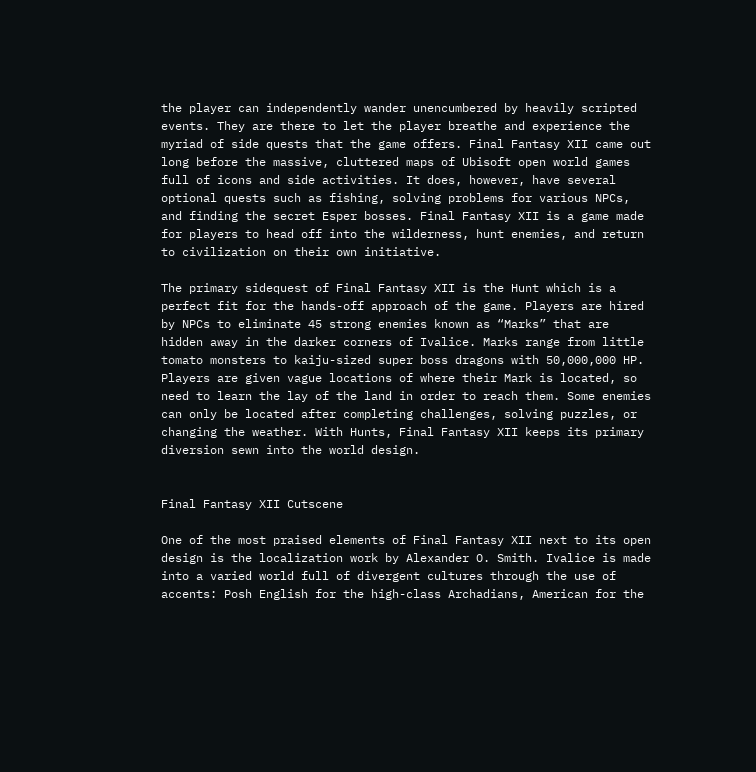the player can independently wander unencumbered by heavily scripted events. They are there to let the player breathe and experience the myriad of side quests that the game offers. Final Fantasy XII came out long before the massive, cluttered maps of Ubisoft open world games full of icons and side activities. It does, however, have several optional quests such as fishing, solving problems for various NPCs, and finding the secret Esper bosses. Final Fantasy XII is a game made for players to head off into the wilderness, hunt enemies, and return to civilization on their own initiative.

The primary sidequest of Final Fantasy XII is the Hunt which is a perfect fit for the hands-off approach of the game. Players are hired by NPCs to eliminate 45 strong enemies known as “Marks” that are hidden away in the darker corners of Ivalice. Marks range from little tomato monsters to kaiju-sized super boss dragons with 50,000,000 HP. Players are given vague locations of where their Mark is located, so need to learn the lay of the land in order to reach them. Some enemies can only be located after completing challenges, solving puzzles, or changing the weather. With Hunts, Final Fantasy XII keeps its primary diversion sewn into the world design.


Final Fantasy XII Cutscene

One of the most praised elements of Final Fantasy XII next to its open design is the localization work by Alexander O. Smith. Ivalice is made into a varied world full of divergent cultures through the use of accents: Posh English for the high-class Archadians, American for the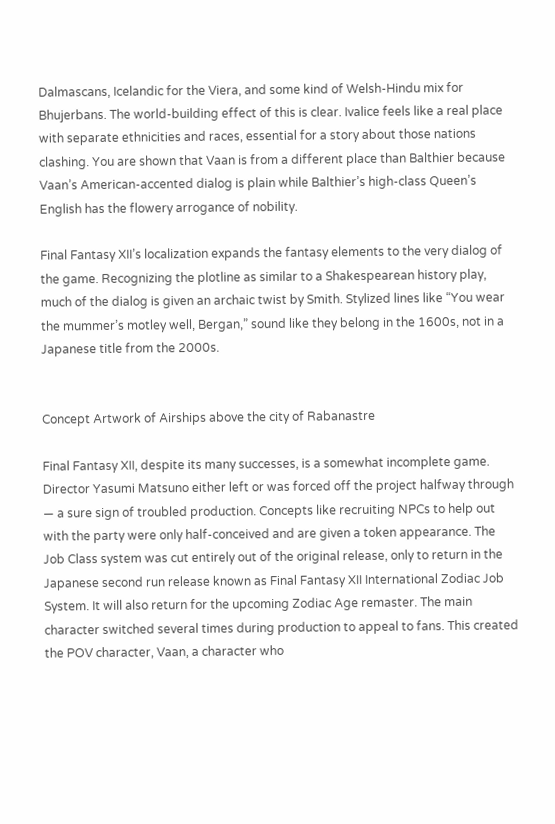Dalmascans, Icelandic for the Viera, and some kind of Welsh-Hindu mix for Bhujerbans. The world-building effect of this is clear. Ivalice feels like a real place with separate ethnicities and races, essential for a story about those nations clashing. You are shown that Vaan is from a different place than Balthier because Vaan’s American-accented dialog is plain while Balthier’s high-class Queen’s English has the flowery arrogance of nobility.

Final Fantasy XII’s localization expands the fantasy elements to the very dialog of the game. Recognizing the plotline as similar to a Shakespearean history play, much of the dialog is given an archaic twist by Smith. Stylized lines like “You wear the mummer’s motley well, Bergan,” sound like they belong in the 1600s, not in a Japanese title from the 2000s.


Concept Artwork of Airships above the city of Rabanastre

Final Fantasy XII, despite its many successes, is a somewhat incomplete game. Director Yasumi Matsuno either left or was forced off the project halfway through — a sure sign of troubled production. Concepts like recruiting NPCs to help out with the party were only half-conceived and are given a token appearance. The Job Class system was cut entirely out of the original release, only to return in the Japanese second run release known as Final Fantasy XII International Zodiac Job System. It will also return for the upcoming Zodiac Age remaster. The main character switched several times during production to appeal to fans. This created the POV character, Vaan, a character who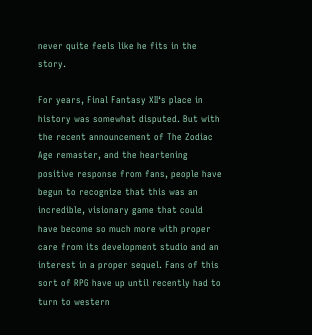never quite feels like he fits in the story.

For years, Final Fantasy XII‘s place in history was somewhat disputed. But with the recent announcement of The Zodiac Age remaster, and the heartening positive response from fans, people have begun to recognize that this was an incredible, visionary game that could have become so much more with proper care from its development studio and an interest in a proper sequel. Fans of this sort of RPG have up until recently had to turn to western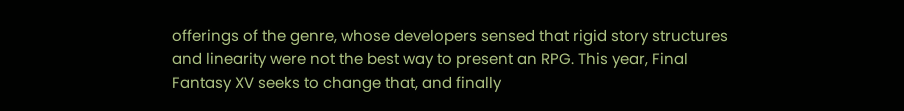offerings of the genre, whose developers sensed that rigid story structures and linearity were not the best way to present an RPG. This year, Final Fantasy XV seeks to change that, and finally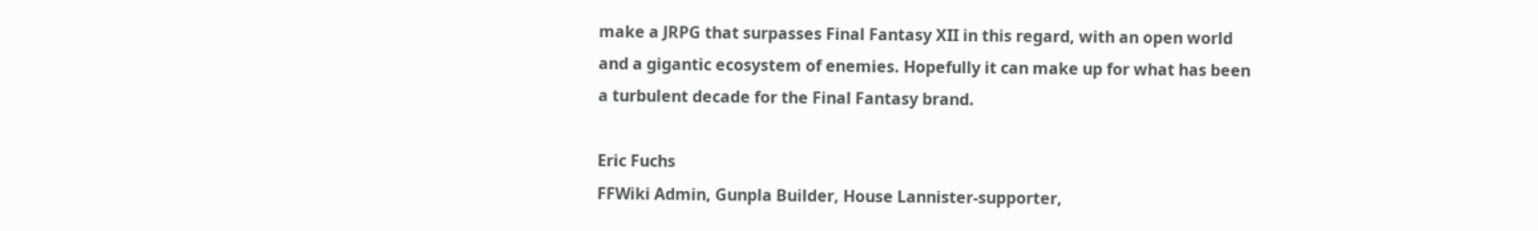make a JRPG that surpasses Final Fantasy XII in this regard, with an open world and a gigantic ecosystem of enemies. Hopefully it can make up for what has been a turbulent decade for the Final Fantasy brand.

Eric Fuchs
FFWiki Admin, Gunpla Builder, House Lannister-supporter,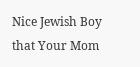Nice Jewish Boy that Your Mom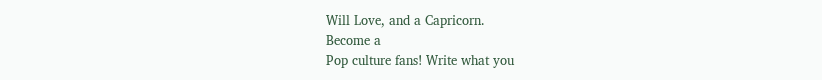Will Love, and a Capricorn.
Become a
Pop culture fans! Write what you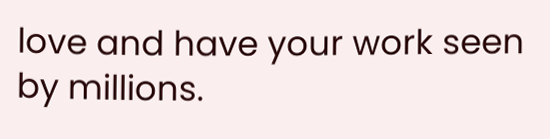love and have your work seen by millions.